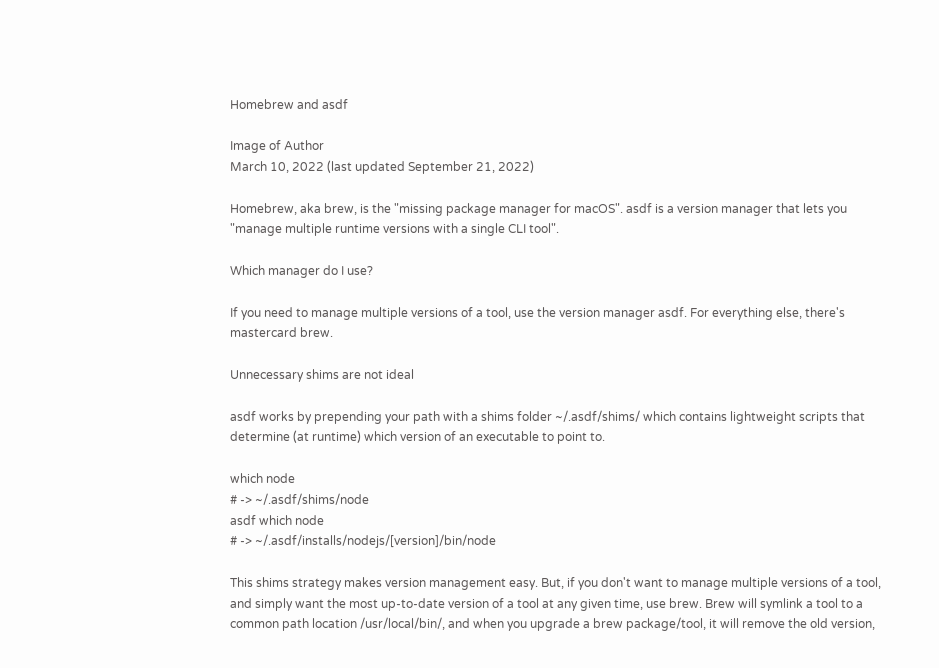Homebrew and asdf

Image of Author
March 10, 2022 (last updated September 21, 2022)

Homebrew, aka brew, is the "missing package manager for macOS". asdf is a version manager that lets you "manage multiple runtime versions with a single CLI tool".

Which manager do I use?

If you need to manage multiple versions of a tool, use the version manager asdf. For everything else, there's mastercard brew.

Unnecessary shims are not ideal

asdf works by prepending your path with a shims folder ~/.asdf/shims/ which contains lightweight scripts that determine (at runtime) which version of an executable to point to.

which node
# -> ~/.asdf/shims/node
asdf which node
# -> ~/.asdf/installs/nodejs/[version]/bin/node

This shims strategy makes version management easy. But, if you don't want to manage multiple versions of a tool, and simply want the most up-to-date version of a tool at any given time, use brew. Brew will symlink a tool to a common path location /usr/local/bin/, and when you upgrade a brew package/tool, it will remove the old version,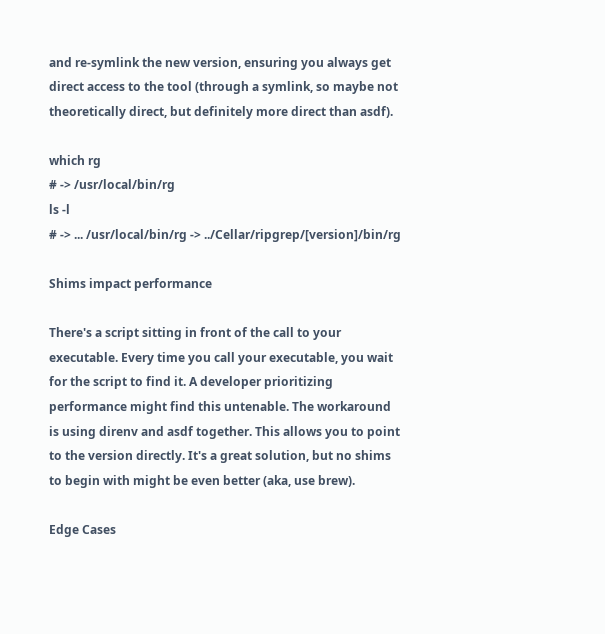and re-symlink the new version, ensuring you always get direct access to the tool (through a symlink, so maybe not theoretically direct, but definitely more direct than asdf).

which rg
# -> /usr/local/bin/rg
ls -l
# -> ... /usr/local/bin/rg -> ../Cellar/ripgrep/[version]/bin/rg

Shims impact performance

There's a script sitting in front of the call to your executable. Every time you call your executable, you wait for the script to find it. A developer prioritizing performance might find this untenable. The workaround is using direnv and asdf together. This allows you to point to the version directly. It's a great solution, but no shims to begin with might be even better (aka, use brew).

Edge Cases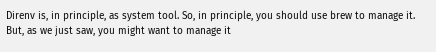Direnv is, in principle, as system tool. So, in principle, you should use brew to manage it. But, as we just saw, you might want to manage it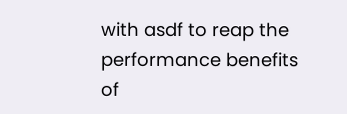with asdf to reap the performance benefits of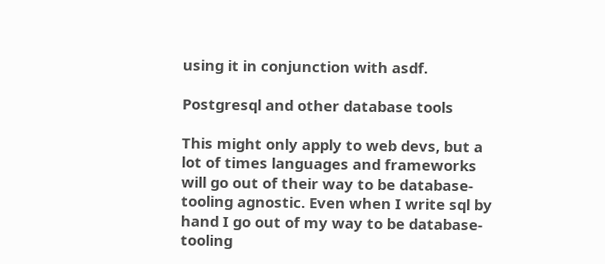using it in conjunction with asdf.

Postgresql and other database tools

This might only apply to web devs, but a lot of times languages and frameworks will go out of their way to be database-tooling agnostic. Even when I write sql by hand I go out of my way to be database-tooling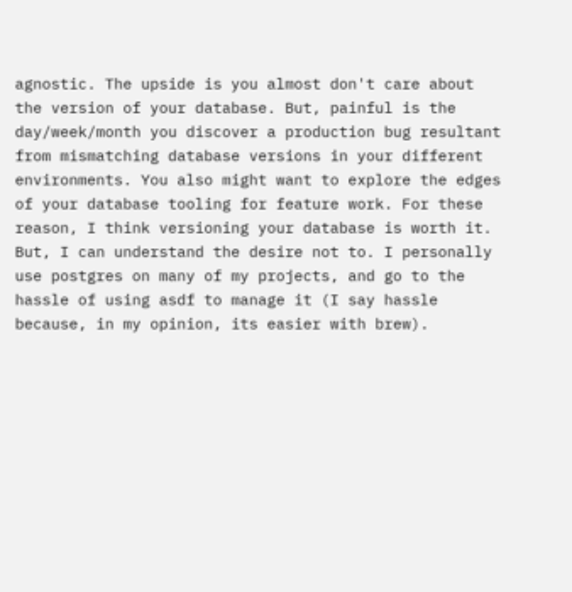agnostic. The upside is you almost don't care about the version of your database. But, painful is the day/week/month you discover a production bug resultant from mismatching database versions in your different environments. You also might want to explore the edges of your database tooling for feature work. For these reason, I think versioning your database is worth it. But, I can understand the desire not to. I personally use postgres on many of my projects, and go to the hassle of using asdf to manage it (I say hassle because, in my opinion, its easier with brew).